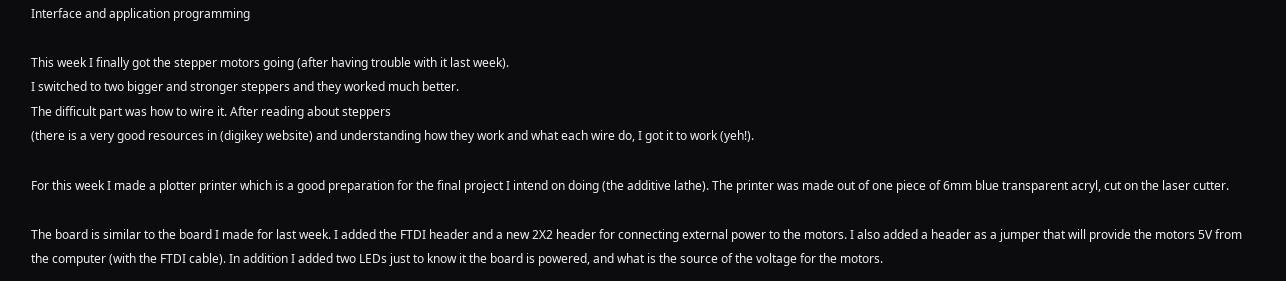Interface and application programming

This week I finally got the stepper motors going (after having trouble with it last week).
I switched to two bigger and stronger steppers and they worked much better.
The difficult part was how to wire it. After reading about steppers
(there is a very good resources in (digikey website) and understanding how they work and what each wire do, I got it to work (yeh!).

For this week I made a plotter printer which is a good preparation for the final project I intend on doing (the additive lathe). The printer was made out of one piece of 6mm blue transparent acryl, cut on the laser cutter.

The board is similar to the board I made for last week. I added the FTDI header and a new 2X2 header for connecting external power to the motors. I also added a header as a jumper that will provide the motors 5V from the computer (with the FTDI cable). In addition I added two LEDs just to know it the board is powered, and what is the source of the voltage for the motors.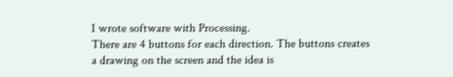I wrote software with Processing.
There are 4 buttons for each direction. The buttons creates a drawing on the screen and the idea is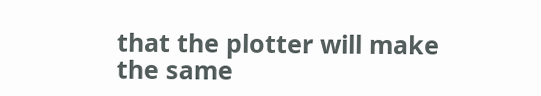that the plotter will make the same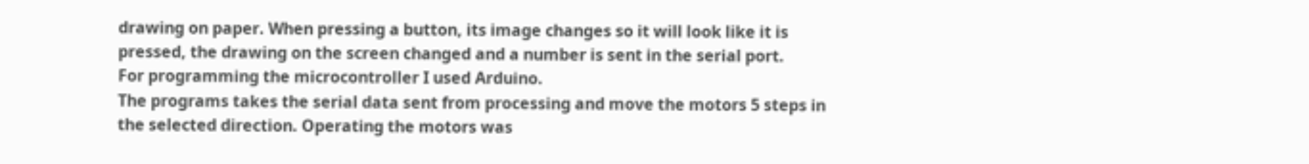drawing on paper. When pressing a button, its image changes so it will look like it is pressed, the drawing on the screen changed and a number is sent in the serial port.
For programming the microcontroller I used Arduino.
The programs takes the serial data sent from processing and move the motors 5 steps in the selected direction. Operating the motors was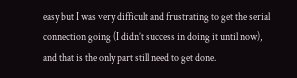easy but I was very difficult and frustrating to get the serial connection going (I didn’t success in doing it until now), and that is the only part still need to get done.